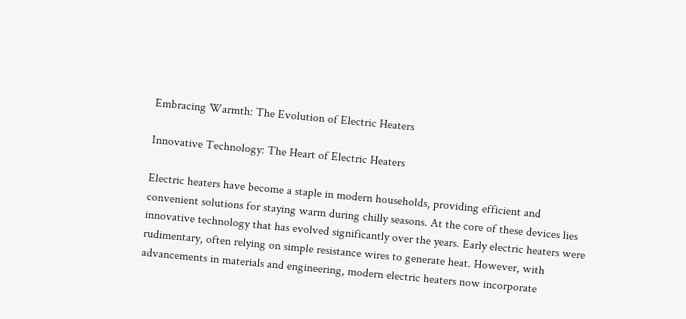Embracing Warmth: The Evolution of Electric Heaters

Innovative Technology: The Heart of Electric Heaters

Electric heaters have become a staple in modern households, providing efficient and convenient solutions for staying warm during chilly seasons. At the core of these devices lies innovative technology that has evolved significantly over the years. Early electric heaters were rudimentary, often relying on simple resistance wires to generate heat. However, with advancements in materials and engineering, modern electric heaters now incorporate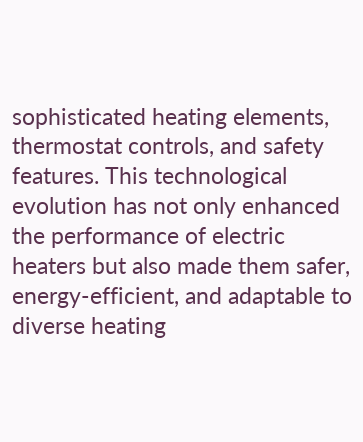sophisticated heating elements, thermostat controls, and safety features. This technological evolution has not only enhanced the performance of electric heaters but also made them safer, energy-efficient, and adaptable to diverse heating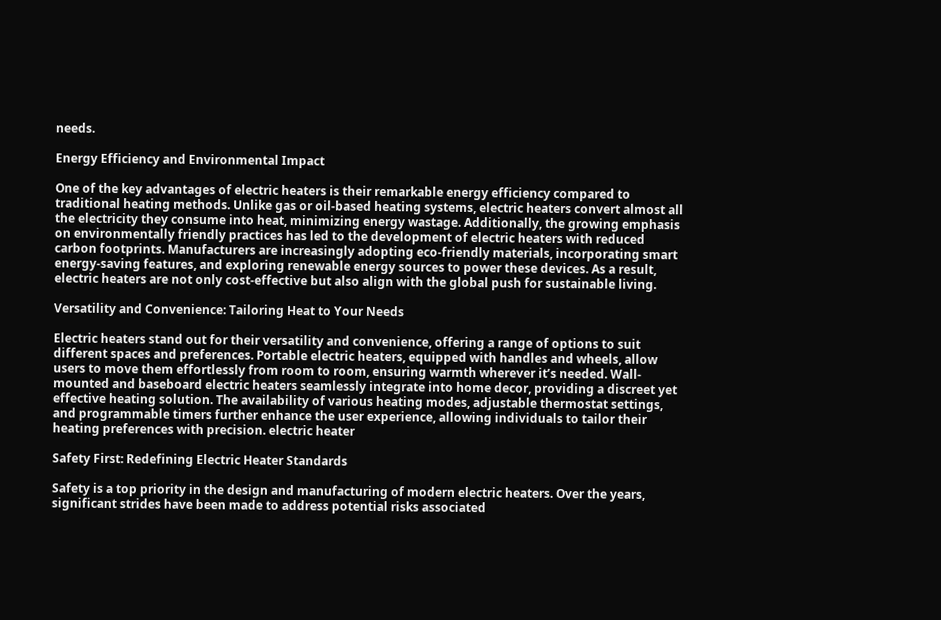needs.

Energy Efficiency and Environmental Impact

One of the key advantages of electric heaters is their remarkable energy efficiency compared to traditional heating methods. Unlike gas or oil-based heating systems, electric heaters convert almost all the electricity they consume into heat, minimizing energy wastage. Additionally, the growing emphasis on environmentally friendly practices has led to the development of electric heaters with reduced carbon footprints. Manufacturers are increasingly adopting eco-friendly materials, incorporating smart energy-saving features, and exploring renewable energy sources to power these devices. As a result, electric heaters are not only cost-effective but also align with the global push for sustainable living.

Versatility and Convenience: Tailoring Heat to Your Needs

Electric heaters stand out for their versatility and convenience, offering a range of options to suit different spaces and preferences. Portable electric heaters, equipped with handles and wheels, allow users to move them effortlessly from room to room, ensuring warmth wherever it’s needed. Wall-mounted and baseboard electric heaters seamlessly integrate into home decor, providing a discreet yet effective heating solution. The availability of various heating modes, adjustable thermostat settings, and programmable timers further enhance the user experience, allowing individuals to tailor their heating preferences with precision. electric heater

Safety First: Redefining Electric Heater Standards

Safety is a top priority in the design and manufacturing of modern electric heaters. Over the years, significant strides have been made to address potential risks associated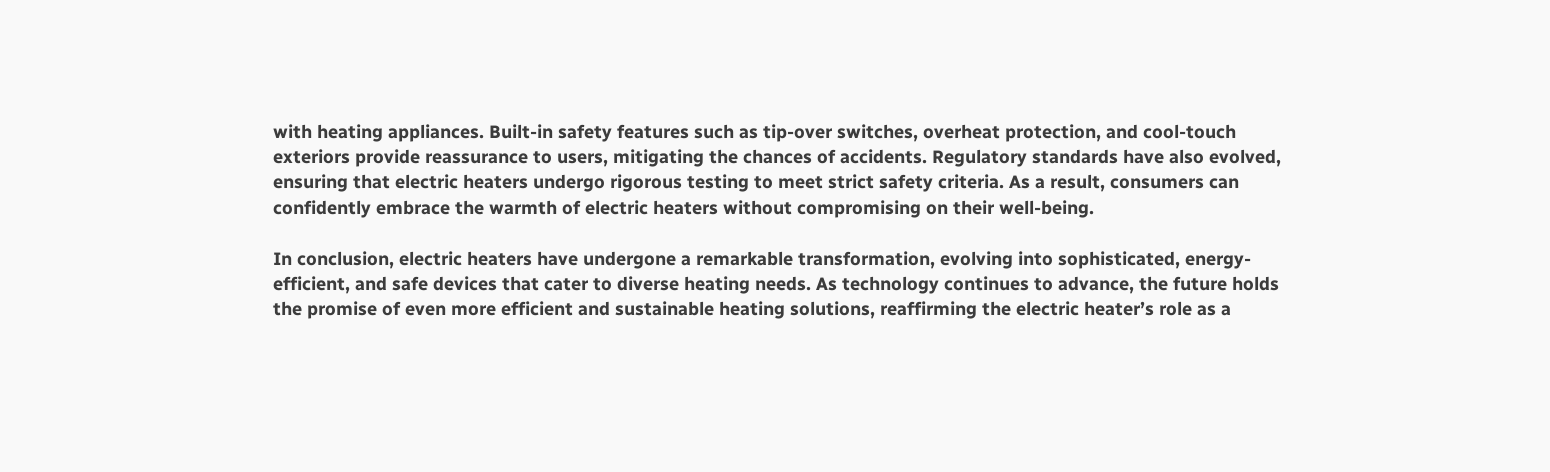with heating appliances. Built-in safety features such as tip-over switches, overheat protection, and cool-touch exteriors provide reassurance to users, mitigating the chances of accidents. Regulatory standards have also evolved, ensuring that electric heaters undergo rigorous testing to meet strict safety criteria. As a result, consumers can confidently embrace the warmth of electric heaters without compromising on their well-being.

In conclusion, electric heaters have undergone a remarkable transformation, evolving into sophisticated, energy-efficient, and safe devices that cater to diverse heating needs. As technology continues to advance, the future holds the promise of even more efficient and sustainable heating solutions, reaffirming the electric heater’s role as a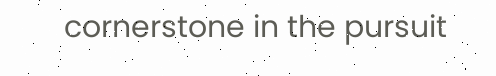cornerstone in the pursuit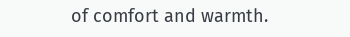of comfort and warmth.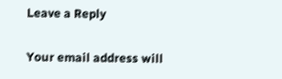Leave a Reply

Your email address will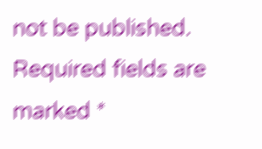not be published. Required fields are marked *